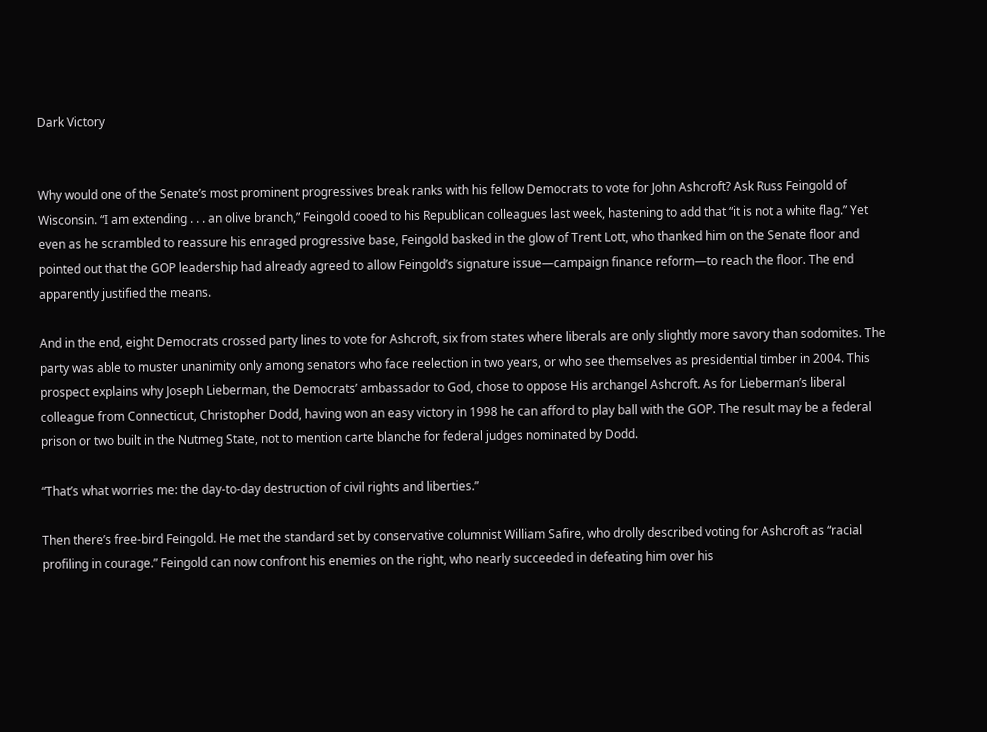Dark Victory


Why would one of the Senate’s most prominent progressives break ranks with his fellow Democrats to vote for John Ashcroft? Ask Russ Feingold of Wisconsin. “I am extending . . . an olive branch,” Feingold cooed to his Republican colleagues last week, hastening to add that “it is not a white flag.” Yet even as he scrambled to reassure his enraged progressive base, Feingold basked in the glow of Trent Lott, who thanked him on the Senate floor and pointed out that the GOP leadership had already agreed to allow Feingold’s signature issue—campaign finance reform—to reach the floor. The end apparently justified the means.

And in the end, eight Democrats crossed party lines to vote for Ashcroft, six from states where liberals are only slightly more savory than sodomites. The party was able to muster unanimity only among senators who face reelection in two years, or who see themselves as presidential timber in 2004. This prospect explains why Joseph Lieberman, the Democrats’ ambassador to God, chose to oppose His archangel Ashcroft. As for Lieberman’s liberal colleague from Connecticut, Christopher Dodd, having won an easy victory in 1998 he can afford to play ball with the GOP. The result may be a federal prison or two built in the Nutmeg State, not to mention carte blanche for federal judges nominated by Dodd.

“That’s what worries me: the day-to-day destruction of civil rights and liberties.”

Then there’s free-bird Feingold. He met the standard set by conservative columnist William Safire, who drolly described voting for Ashcroft as “racial profiling in courage.” Feingold can now confront his enemies on the right, who nearly succeeded in defeating him over his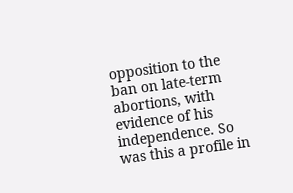opposition to the ban on late-term abortions, with evidence of his independence. So was this a profile in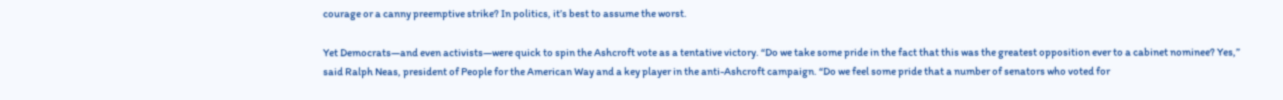courage or a canny preemptive strike? In politics, it’s best to assume the worst.

Yet Democrats—and even activists—were quick to spin the Ashcroft vote as a tentative victory. “Do we take some pride in the fact that this was the greatest opposition ever to a cabinet nominee? Yes,” said Ralph Neas, president of People for the American Way and a key player in the anti-Ashcroft campaign. “Do we feel some pride that a number of senators who voted for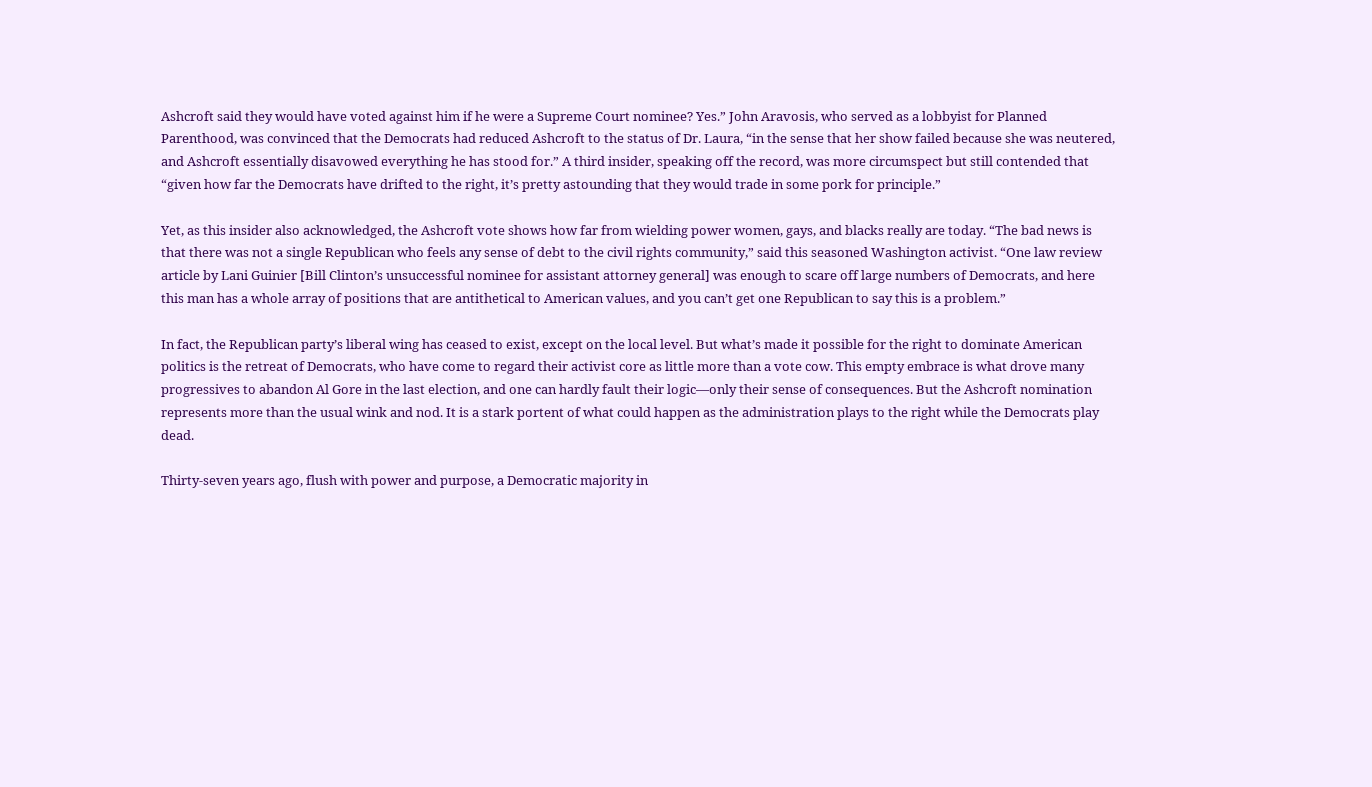Ashcroft said they would have voted against him if he were a Supreme Court nominee? Yes.” John Aravosis, who served as a lobbyist for Planned Parenthood, was convinced that the Democrats had reduced Ashcroft to the status of Dr. Laura, “in the sense that her show failed because she was neutered, and Ashcroft essentially disavowed everything he has stood for.” A third insider, speaking off the record, was more circumspect but still contended that “given how far the Democrats have drifted to the right, it’s pretty astounding that they would trade in some pork for principle.”

Yet, as this insider also acknowledged, the Ashcroft vote shows how far from wielding power women, gays, and blacks really are today. “The bad news is that there was not a single Republican who feels any sense of debt to the civil rights community,” said this seasoned Washington activist. “One law review article by Lani Guinier [Bill Clinton’s unsuccessful nominee for assistant attorney general] was enough to scare off large numbers of Democrats, and here this man has a whole array of positions that are antithetical to American values, and you can’t get one Republican to say this is a problem.”

In fact, the Republican party’s liberal wing has ceased to exist, except on the local level. But what’s made it possible for the right to dominate American politics is the retreat of Democrats, who have come to regard their activist core as little more than a vote cow. This empty embrace is what drove many progressives to abandon Al Gore in the last election, and one can hardly fault their logic—only their sense of consequences. But the Ashcroft nomination represents more than the usual wink and nod. It is a stark portent of what could happen as the administration plays to the right while the Democrats play dead.

Thirty-seven years ago, flush with power and purpose, a Democratic majority in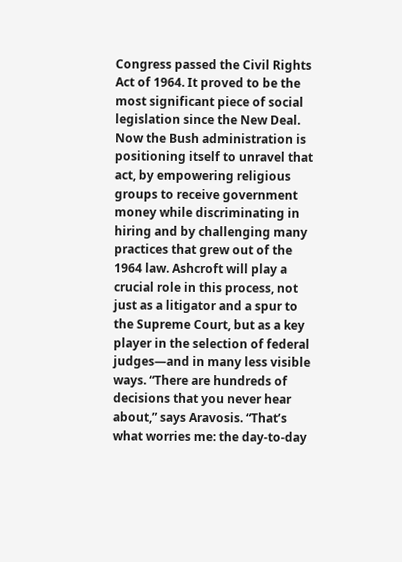Congress passed the Civil Rights Act of 1964. It proved to be the most significant piece of social legislation since the New Deal. Now the Bush administration is positioning itself to unravel that act, by empowering religious groups to receive government money while discriminating in hiring and by challenging many practices that grew out of the 1964 law. Ashcroft will play a crucial role in this process, not just as a litigator and a spur to the Supreme Court, but as a key player in the selection of federal judges—and in many less visible ways. “There are hundreds of decisions that you never hear about,” says Aravosis. “That’s what worries me: the day-to-day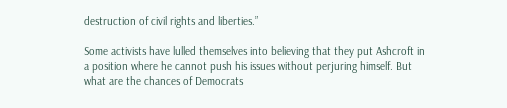destruction of civil rights and liberties.”

Some activists have lulled themselves into believing that they put Ashcroft in a position where he cannot push his issues without perjuring himself. But what are the chances of Democrats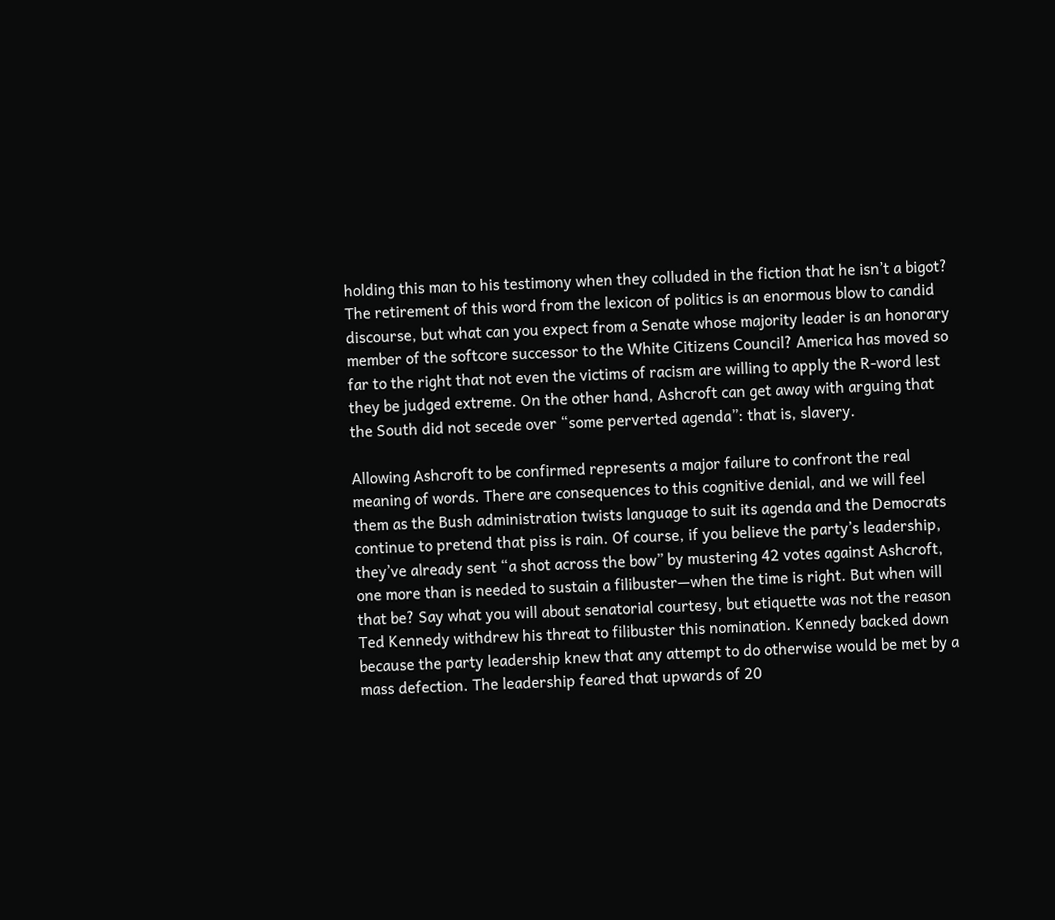holding this man to his testimony when they colluded in the fiction that he isn’t a bigot? The retirement of this word from the lexicon of politics is an enormous blow to candid discourse, but what can you expect from a Senate whose majority leader is an honorary member of the softcore successor to the White Citizens Council? America has moved so far to the right that not even the victims of racism are willing to apply the R-word lest they be judged extreme. On the other hand, Ashcroft can get away with arguing that the South did not secede over “some perverted agenda”: that is, slavery.

Allowing Ashcroft to be confirmed represents a major failure to confront the real meaning of words. There are consequences to this cognitive denial, and we will feel them as the Bush administration twists language to suit its agenda and the Democrats continue to pretend that piss is rain. Of course, if you believe the party’s leadership, they’ve already sent “a shot across the bow” by mustering 42 votes against Ashcroft, one more than is needed to sustain a filibuster—when the time is right. But when will that be? Say what you will about senatorial courtesy, but etiquette was not the reason Ted Kennedy withdrew his threat to filibuster this nomination. Kennedy backed down because the party leadership knew that any attempt to do otherwise would be met by a mass defection. The leadership feared that upwards of 20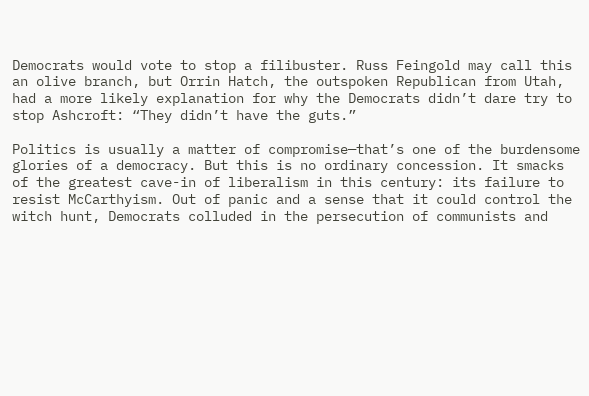Democrats would vote to stop a filibuster. Russ Feingold may call this an olive branch, but Orrin Hatch, the outspoken Republican from Utah, had a more likely explanation for why the Democrats didn’t dare try to stop Ashcroft: “They didn’t have the guts.”

Politics is usually a matter of compromise—that’s one of the burdensome glories of a democracy. But this is no ordinary concession. It smacks of the greatest cave-in of liberalism in this century: its failure to resist McCarthyism. Out of panic and a sense that it could control the witch hunt, Democrats colluded in the persecution of communists and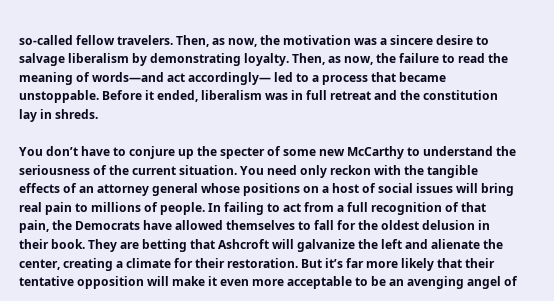so-called fellow travelers. Then, as now, the motivation was a sincere desire to salvage liberalism by demonstrating loyalty. Then, as now, the failure to read the meaning of words—and act accordingly— led to a process that became unstoppable. Before it ended, liberalism was in full retreat and the constitution lay in shreds.

You don’t have to conjure up the specter of some new McCarthy to understand the seriousness of the current situation. You need only reckon with the tangible effects of an attorney general whose positions on a host of social issues will bring real pain to millions of people. In failing to act from a full recognition of that pain, the Democrats have allowed themselves to fall for the oldest delusion in their book. They are betting that Ashcroft will galvanize the left and alienate the center, creating a climate for their restoration. But it’s far more likely that their tentative opposition will make it even more acceptable to be an avenging angel of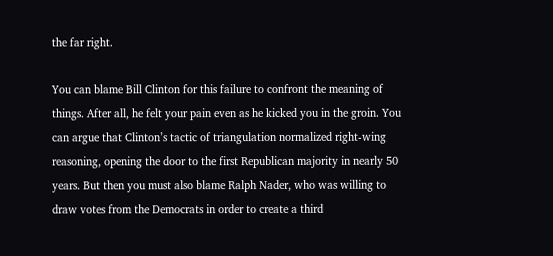the far right.

You can blame Bill Clinton for this failure to confront the meaning of things. After all, he felt your pain even as he kicked you in the groin. You can argue that Clinton’s tactic of triangulation normalized right-wing reasoning, opening the door to the first Republican majority in nearly 50 years. But then you must also blame Ralph Nader, who was willing to draw votes from the Democrats in order to create a third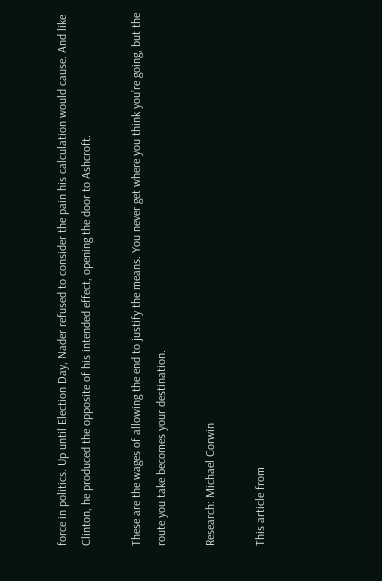force in politics. Up until Election Day, Nader refused to consider the pain his calculation would cause. And like Clinton, he produced the opposite of his intended effect, opening the door to Ashcroft.

These are the wages of allowing the end to justify the means. You never get where you think you’re going, but the route you take becomes your destination.

Research: Michael Corwin

This article from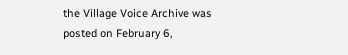the Village Voice Archive was posted on February 6,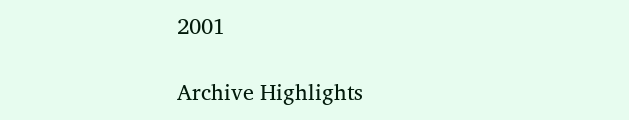2001

Archive Highlights